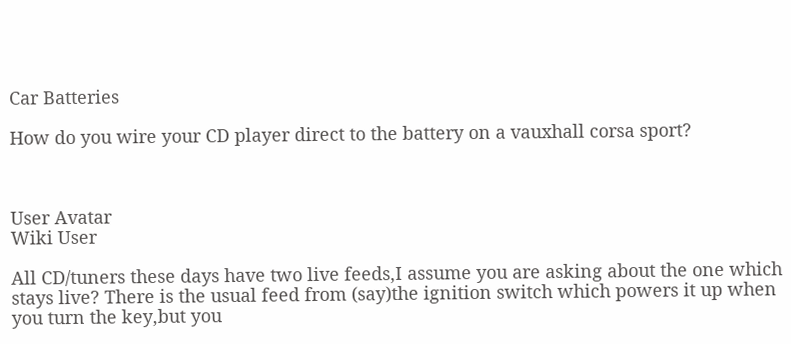Car Batteries

How do you wire your CD player direct to the battery on a vauxhall corsa sport?



User Avatar
Wiki User

All CD/tuners these days have two live feeds,I assume you are asking about the one which stays live? There is the usual feed from (say)the ignition switch which powers it up when you turn the key,but you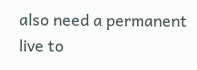also need a permanent live to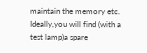maintain the memory etc. Ideally,you will find (with a test lamp)a spare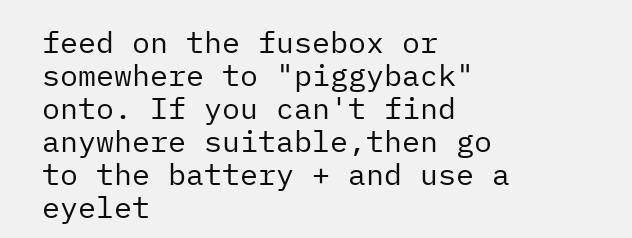feed on the fusebox or somewhere to "piggyback" onto. If you can't find anywhere suitable,then go to the battery + and use a eyelet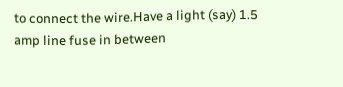to connect the wire.Have a light (say) 1.5 amp line fuse in between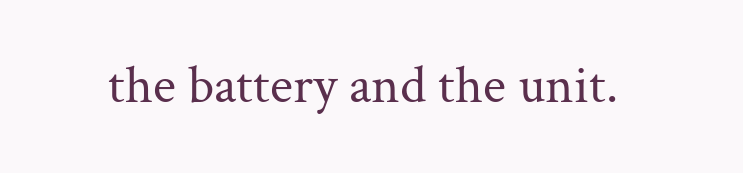the battery and the unit.